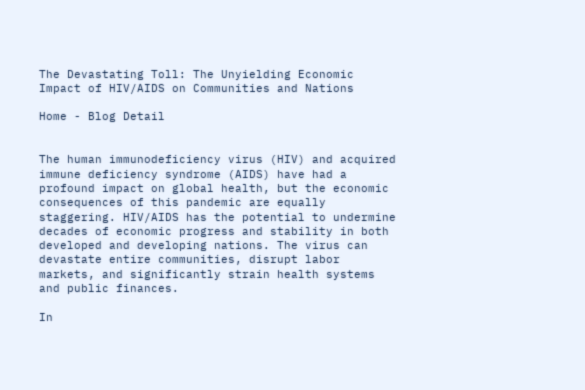The Devastating Toll: The Unyielding Economic Impact of HIV/AIDS on Communities and Nations

Home - Blog Detail


The human immunodeficiency virus (HIV) and acquired immune deficiency syndrome (AIDS) have had a profound impact on global health, but the economic consequences of this pandemic are equally staggering. HIV/AIDS has the potential to undermine decades of economic progress and stability in both developed and developing nations. The virus can devastate entire communities, disrupt labor markets, and significantly strain health systems and public finances.

In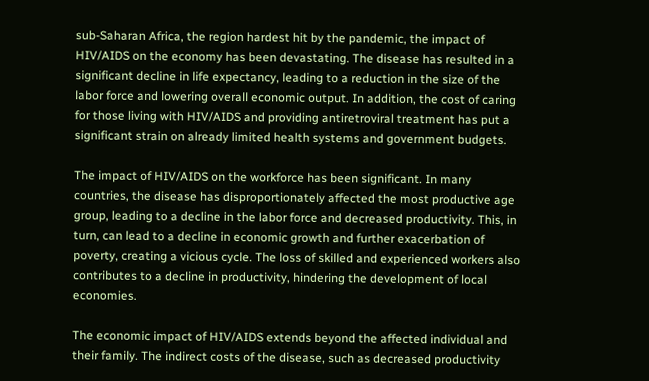sub-Saharan Africa, the region hardest hit by the pandemic, the impact of HIV/AIDS on the economy has been devastating. The disease has resulted in a significant decline in life expectancy, leading to a reduction in the size of the labor force and lowering overall economic output. In addition, the cost of caring for those living with HIV/AIDS and providing antiretroviral treatment has put a significant strain on already limited health systems and government budgets.

The impact of HIV/AIDS on the workforce has been significant. In many countries, the disease has disproportionately affected the most productive age group, leading to a decline in the labor force and decreased productivity. This, in turn, can lead to a decline in economic growth and further exacerbation of poverty, creating a vicious cycle. The loss of skilled and experienced workers also contributes to a decline in productivity, hindering the development of local economies.

The economic impact of HIV/AIDS extends beyond the affected individual and their family. The indirect costs of the disease, such as decreased productivity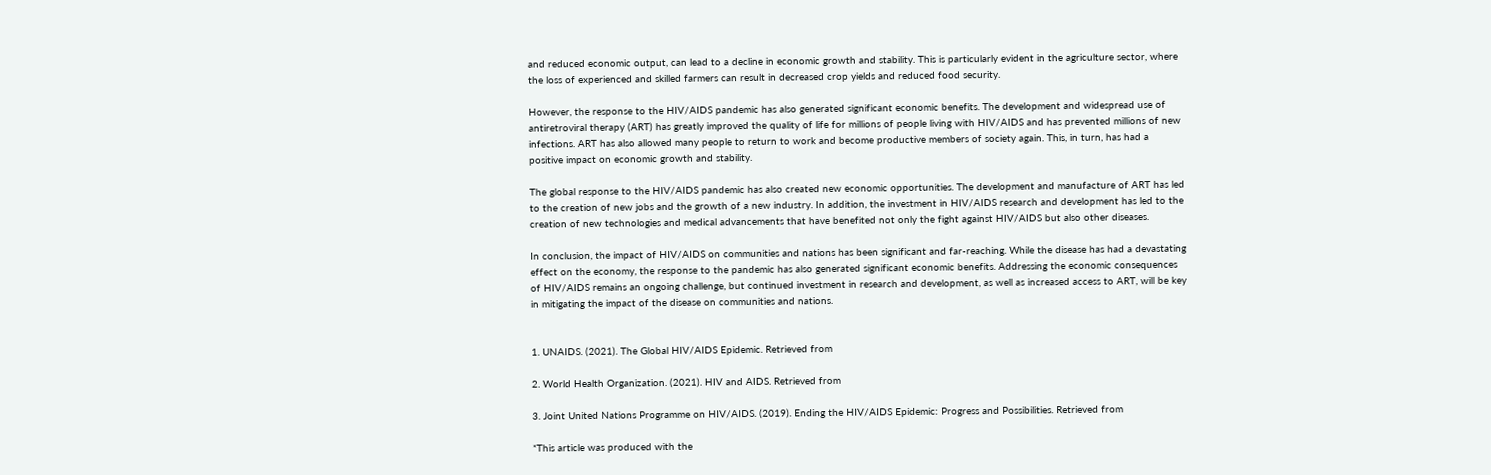and reduced economic output, can lead to a decline in economic growth and stability. This is particularly evident in the agriculture sector, where the loss of experienced and skilled farmers can result in decreased crop yields and reduced food security.

However, the response to the HIV/AIDS pandemic has also generated significant economic benefits. The development and widespread use of antiretroviral therapy (ART) has greatly improved the quality of life for millions of people living with HIV/AIDS and has prevented millions of new infections. ART has also allowed many people to return to work and become productive members of society again. This, in turn, has had a positive impact on economic growth and stability.

The global response to the HIV/AIDS pandemic has also created new economic opportunities. The development and manufacture of ART has led to the creation of new jobs and the growth of a new industry. In addition, the investment in HIV/AIDS research and development has led to the creation of new technologies and medical advancements that have benefited not only the fight against HIV/AIDS but also other diseases.

In conclusion, the impact of HIV/AIDS on communities and nations has been significant and far-reaching. While the disease has had a devastating effect on the economy, the response to the pandemic has also generated significant economic benefits. Addressing the economic consequences of HIV/AIDS remains an ongoing challenge, but continued investment in research and development, as well as increased access to ART, will be key in mitigating the impact of the disease on communities and nations.


1. UNAIDS. (2021). The Global HIV/AIDS Epidemic. Retrieved from

2. World Health Organization. (2021). HIV and AIDS. Retrieved from

3. Joint United Nations Programme on HIV/AIDS. (2019). Ending the HIV/AIDS Epidemic: Progress and Possibilities. Retrieved from

*This article was produced with the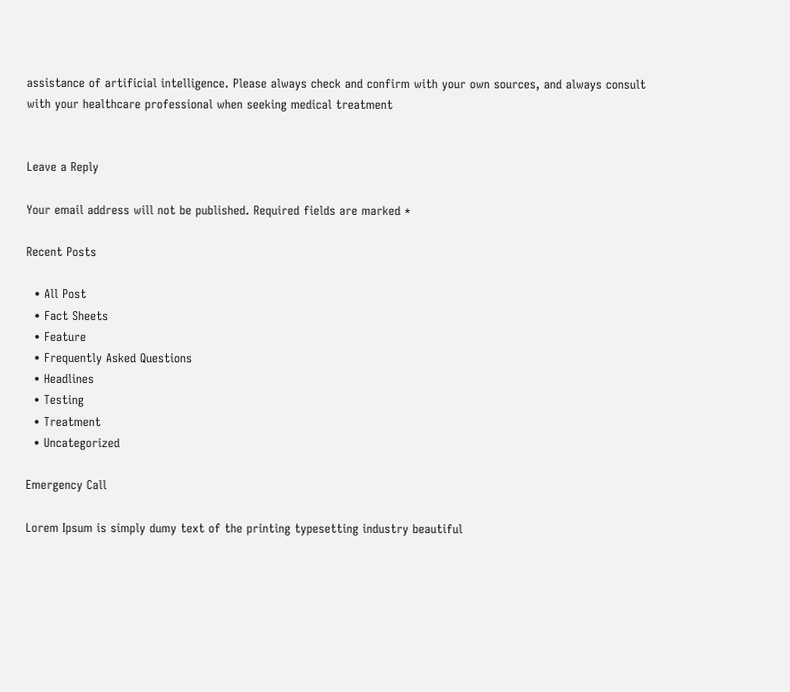assistance of artificial intelligence. Please always check and confirm with your own sources, and always consult with your healthcare professional when seeking medical treatment


Leave a Reply

Your email address will not be published. Required fields are marked *

Recent Posts

  • All Post
  • Fact Sheets
  • Feature
  • Frequently Asked Questions
  • Headlines
  • Testing
  • Treatment
  • Uncategorized

Emergency Call

Lorem Ipsum is simply dumy text of the printing typesetting industry beautiful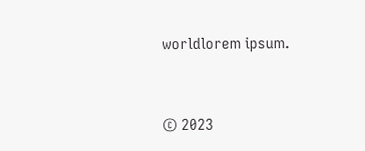worldlorem ipsum.


© 2023